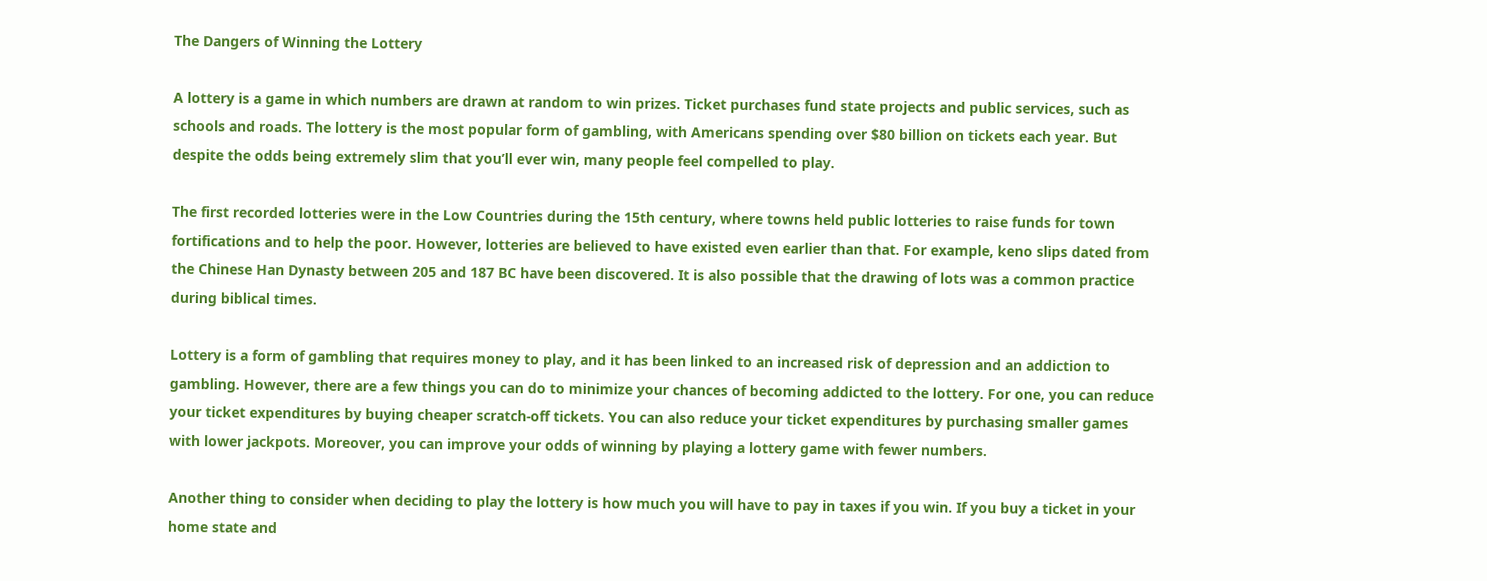The Dangers of Winning the Lottery

A lottery is a game in which numbers are drawn at random to win prizes. Ticket purchases fund state projects and public services, such as schools and roads. The lottery is the most popular form of gambling, with Americans spending over $80 billion on tickets each year. But despite the odds being extremely slim that you’ll ever win, many people feel compelled to play.

The first recorded lotteries were in the Low Countries during the 15th century, where towns held public lotteries to raise funds for town fortifications and to help the poor. However, lotteries are believed to have existed even earlier than that. For example, keno slips dated from the Chinese Han Dynasty between 205 and 187 BC have been discovered. It is also possible that the drawing of lots was a common practice during biblical times.

Lottery is a form of gambling that requires money to play, and it has been linked to an increased risk of depression and an addiction to gambling. However, there are a few things you can do to minimize your chances of becoming addicted to the lottery. For one, you can reduce your ticket expenditures by buying cheaper scratch-off tickets. You can also reduce your ticket expenditures by purchasing smaller games with lower jackpots. Moreover, you can improve your odds of winning by playing a lottery game with fewer numbers.

Another thing to consider when deciding to play the lottery is how much you will have to pay in taxes if you win. If you buy a ticket in your home state and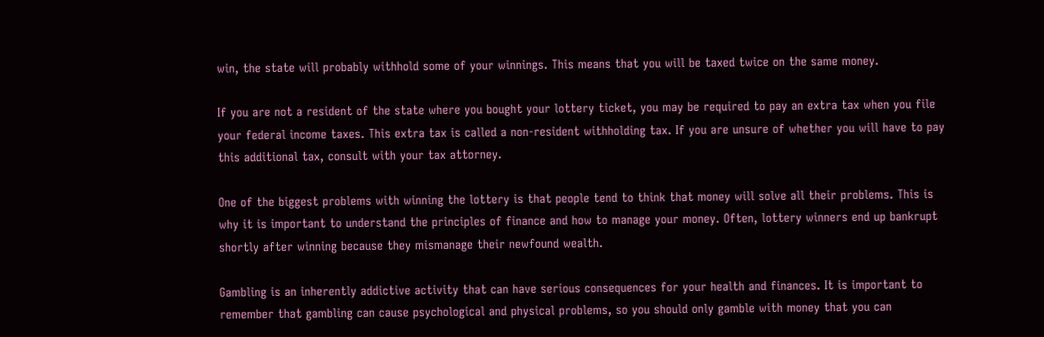win, the state will probably withhold some of your winnings. This means that you will be taxed twice on the same money.

If you are not a resident of the state where you bought your lottery ticket, you may be required to pay an extra tax when you file your federal income taxes. This extra tax is called a non-resident withholding tax. If you are unsure of whether you will have to pay this additional tax, consult with your tax attorney.

One of the biggest problems with winning the lottery is that people tend to think that money will solve all their problems. This is why it is important to understand the principles of finance and how to manage your money. Often, lottery winners end up bankrupt shortly after winning because they mismanage their newfound wealth.

Gambling is an inherently addictive activity that can have serious consequences for your health and finances. It is important to remember that gambling can cause psychological and physical problems, so you should only gamble with money that you can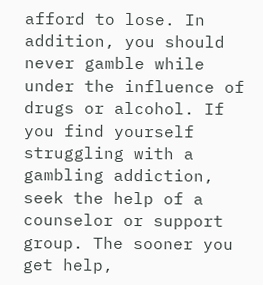afford to lose. In addition, you should never gamble while under the influence of drugs or alcohol. If you find yourself struggling with a gambling addiction, seek the help of a counselor or support group. The sooner you get help,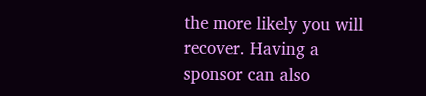the more likely you will recover. Having a sponsor can also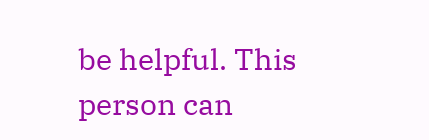be helpful. This person can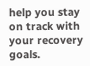help you stay on track with your recovery goals.